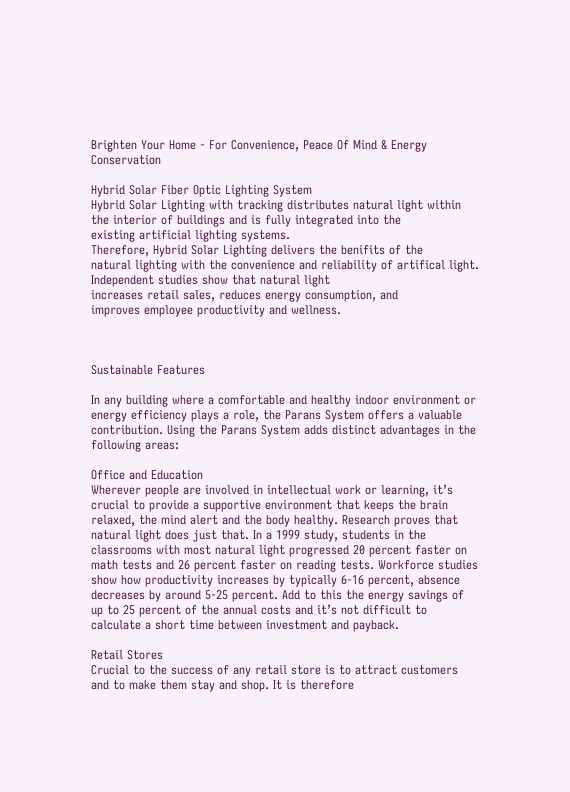Brighten Your Home - For Convenience, Peace Of Mind & Energy Conservation

Hybrid Solar Fiber Optic Lighting System
Hybrid Solar Lighting with tracking distributes natural light within
the interior of buildings and is fully integrated into the
existing artificial lighting systems.
Therefore, Hybrid Solar Lighting delivers the benifits of the
natural lighting with the convenience and reliability of artifical light.
Independent studies show that natural light
increases retail sales, reduces energy consumption, and
improves employee productivity and wellness.



Sustainable Features

In any building where a comfortable and healthy indoor environment or energy efficiency plays a role, the Parans System offers a valuable contribution. Using the Parans System adds distinct advantages in the following areas:

Office and Education
Wherever people are involved in intellectual work or learning, it’s crucial to provide a supportive environment that keeps the brain relaxed, the mind alert and the body healthy. Research proves that natural light does just that. In a 1999 study, students in the classrooms with most natural light progressed 20 percent faster on math tests and 26 percent faster on reading tests. Workforce studies show how productivity increases by typically 6-16 percent, absence decreases by around 5-25 percent. Add to this the energy savings of up to 25 percent of the annual costs and it’s not difficult to calculate a short time between investment and payback.

Retail Stores
Crucial to the success of any retail store is to attract customers and to make them stay and shop. It is therefore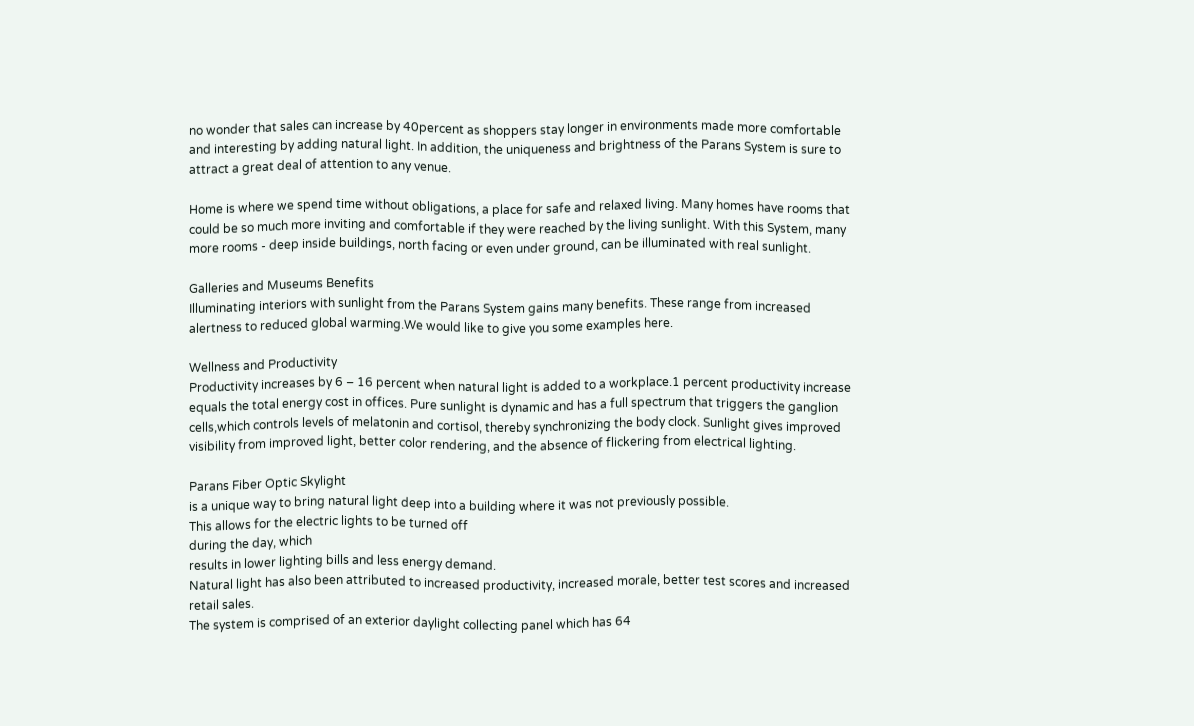no wonder that sales can increase by 40percent as shoppers stay longer in environments made more comfortable and interesting by adding natural light. In addition, the uniqueness and brightness of the Parans System is sure to attract a great deal of attention to any venue.

Home is where we spend time without obligations, a place for safe and relaxed living. Many homes have rooms that could be so much more inviting and comfortable if they were reached by the living sunlight. With this System, many more rooms - deep inside buildings, north facing or even under ground, can be illuminated with real sunlight.

Galleries and Museums Benefits
Illuminating interiors with sunlight from the Parans System gains many benefits. These range from increased alertness to reduced global warming.We would like to give you some examples here.

Wellness and Productivity
Productivity increases by 6 – 16 percent when natural light is added to a workplace.1 percent productivity increase equals the total energy cost in offices. Pure sunlight is dynamic and has a full spectrum that triggers the ganglion cells,which controls levels of melatonin and cortisol, thereby synchronizing the body clock. Sunlight gives improved visibility from improved light, better color rendering, and the absence of flickering from electrical lighting.

Parans Fiber Optic Skylight
is a unique way to bring natural light deep into a building where it was not previously possible.
This allows for the electric lights to be turned off
during the day, which
results in lower lighting bills and less energy demand.
Natural light has also been attributed to increased productivity, increased morale, better test scores and increased retail sales.
The system is comprised of an exterior daylight collecting panel which has 64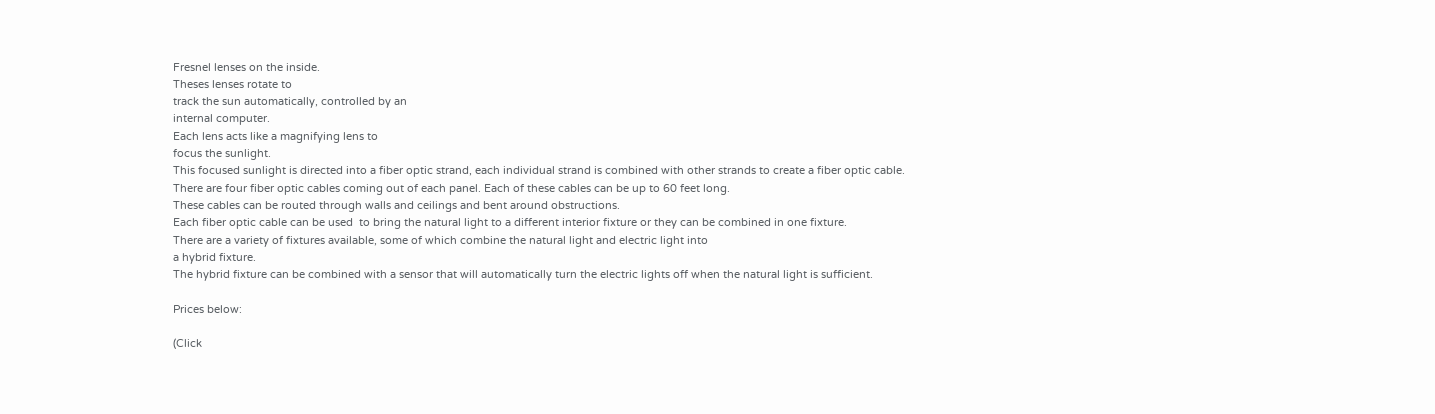Fresnel lenses on the inside.
Theses lenses rotate to
track the sun automatically, controlled by an
internal computer.
Each lens acts like a magnifying lens to
focus the sunlight.
This focused sunlight is directed into a fiber optic strand, each individual strand is combined with other strands to create a fiber optic cable.
There are four fiber optic cables coming out of each panel. Each of these cables can be up to 60 feet long.
These cables can be routed through walls and ceilings and bent around obstructions.
Each fiber optic cable can be used  to bring the natural light to a different interior fixture or they can be combined in one fixture.
There are a variety of fixtures available, some of which combine the natural light and electric light into
a hybrid fixture.
The hybrid fixture can be combined with a sensor that will automatically turn the electric lights off when the natural light is sufficient.

Prices below:

(Click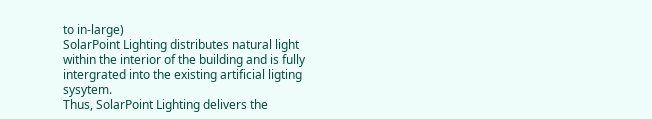to in-large)
SolarPoint Lighting distributes natural light within the interior of the building and is fully intergrated into the existing artificial ligting sysytem.
Thus, SolarPoint Lighting delivers the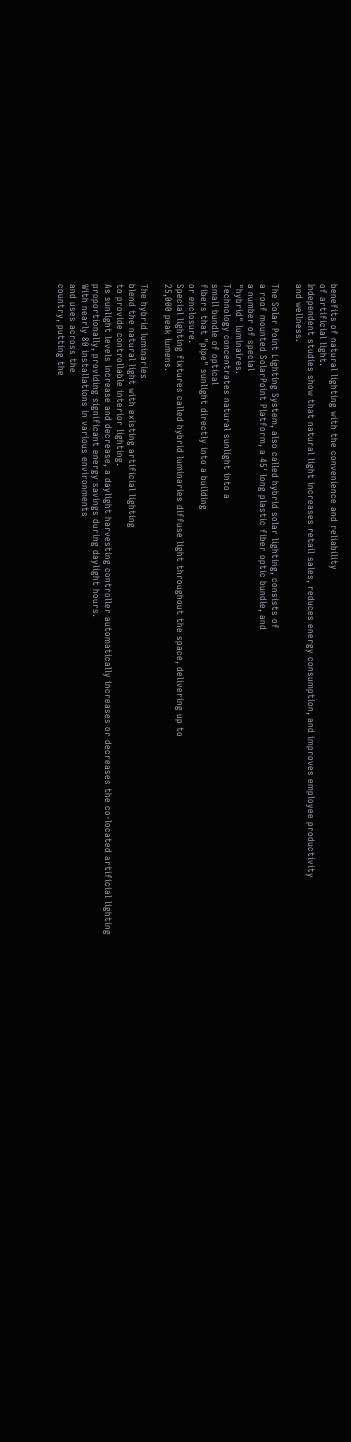benefits of natural lighting with the convenience and reliability
of artificial light.
Independent studies show that natural light increases retail sales, reduces energy consumption, and improves employee productivity
and wellness.

The Solar Point Lighting System, also called hybrid solar lighting, consists of
a roof mounted SolarPoint Platform, a 45' long plastic fiber optic bundle, and
a number of special
"hybrid" luminaires.
Technology concentrates natural sunlight into a
small bundle of optical
fibers that "pipe" sunlight directly into a building
or enclosure.
Special lighting fixtures called hybrid luminaries diffuse light throughout the space, delivering up to
25,000 peak lumens.

The hybrid luminaries
blend the natural light with existing artificial lighting
to provide controllable interior lighting.
As sunlight levels increase and decrease, a daylight harvesting controller automatically increases or decreases the co-located artificial lighting proportionally, providing significant energy savings during daylight hours.
With nearly 80 installations in various environments
and uses across the
country, putting the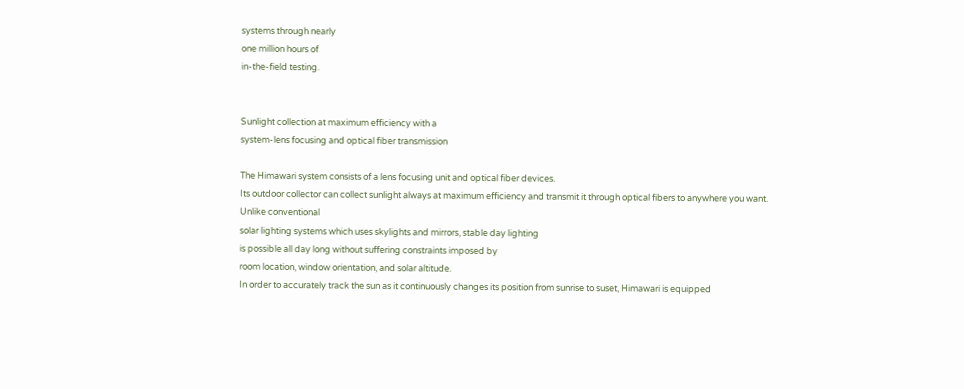systems through nearly
one million hours of
in-the-field testing.


Sunlight collection at maximum efficiency with a
system-lens focusing and optical fiber transmission

The Himawari system consists of a lens focusing unit and optical fiber devices.
Its outdoor collector can collect sunlight always at maximum efficiency and transmit it through optical fibers to anywhere you want. Unlike conventional
solar lighting systems which uses skylights and mirrors, stable day lighting
is possible all day long without suffering constraints imposed by
room location, window orientation, and solar altitude.
In order to accurately track the sun as it continuously changes its position from sunrise to suset, Himawari is equipped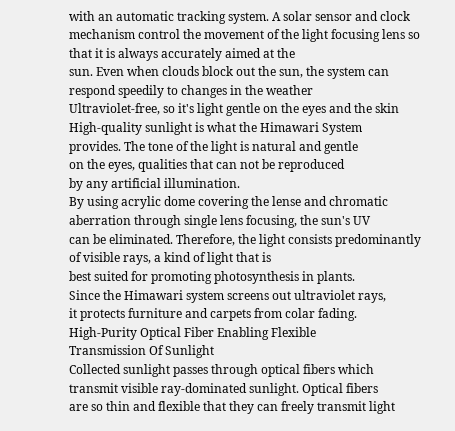with an automatic tracking system. A solar sensor and clock mechanism control the movement of the light focusing lens so that it is always accurately aimed at the
sun. Even when clouds block out the sun, the system can respond speedily to changes in the weather
Ultraviolet-free, so it's light gentle on the eyes and the skin
High-quality sunlight is what the Himawari System
provides. The tone of the light is natural and gentle
on the eyes, qualities that can not be reproduced
by any artificial illumination.
By using acrylic dome covering the lense and chromatic aberration through single lens focusing, the sun's UV
can be eliminated. Therefore, the light consists predominantly of visible rays, a kind of light that is
best suited for promoting photosynthesis in plants.
Since the Himawari system screens out ultraviolet rays,
it protects furniture and carpets from colar fading.
High-Purity Optical Fiber Enabling Flexible
Transmission Of Sunlight
Collected sunlight passes through optical fibers which transmit visible ray-dominated sunlight. Optical fibers
are so thin and flexible that they can freely transmit light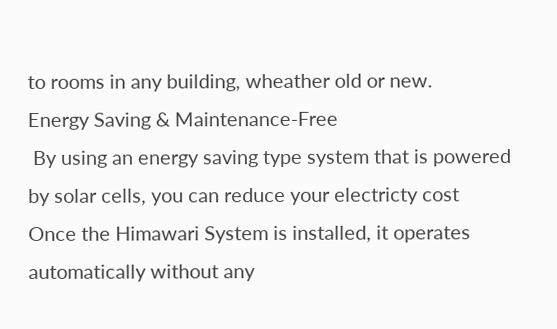to rooms in any building, wheather old or new.
Energy Saving & Maintenance-Free
 By using an energy saving type system that is powered by solar cells, you can reduce your electricty cost
Once the Himawari System is installed, it operates automatically without any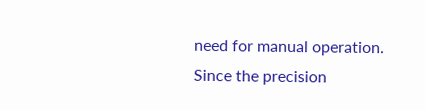need for manual operation.
Since the precision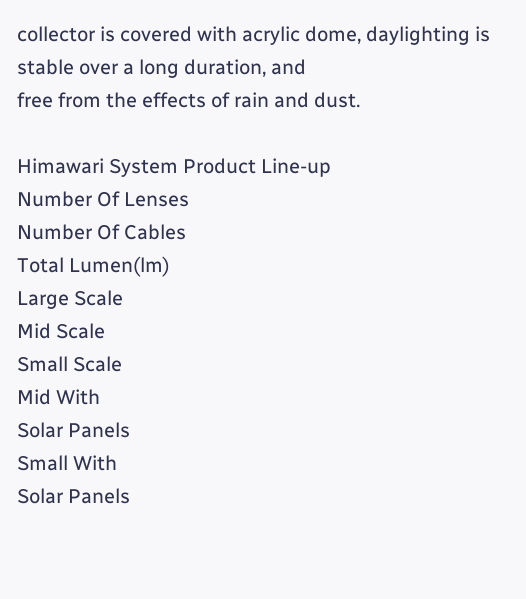collector is covered with acrylic dome, daylighting is stable over a long duration, and
free from the effects of rain and dust.

Himawari System Product Line-up
Number Of Lenses
Number Of Cables
Total Lumen(lm)
Large Scale
Mid Scale
Small Scale
Mid With
Solar Panels
Small With
Solar Panels